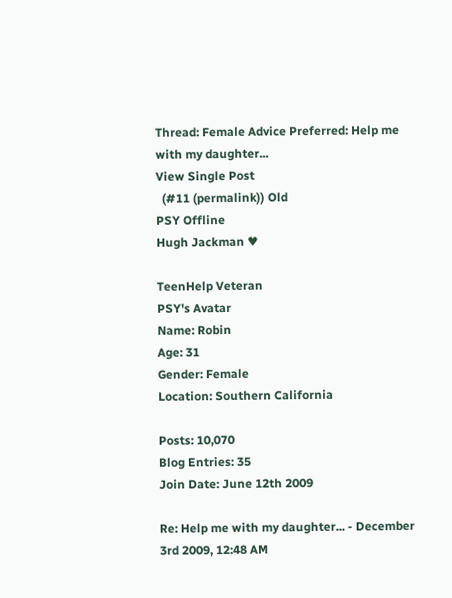Thread: Female Advice Preferred: Help me with my daughter...
View Single Post
  (#11 (permalink)) Old
PSY Offline
Hugh Jackman ♥

TeenHelp Veteran
PSY's Avatar
Name: Robin
Age: 31
Gender: Female
Location: Southern California

Posts: 10,070
Blog Entries: 35
Join Date: June 12th 2009

Re: Help me with my daughter... - December 3rd 2009, 12:48 AM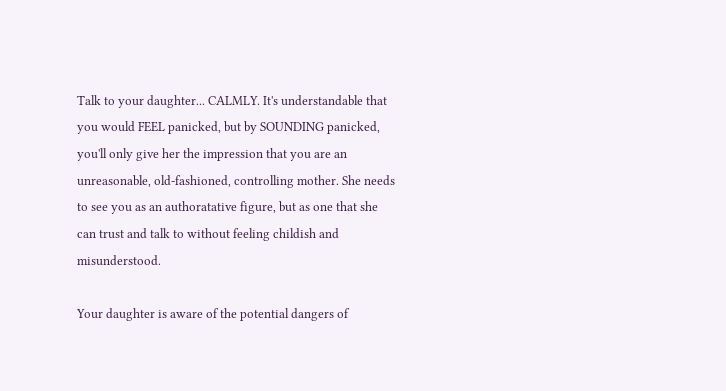Talk to your daughter... CALMLY. It's understandable that you would FEEL panicked, but by SOUNDING panicked, you'll only give her the impression that you are an unreasonable, old-fashioned, controlling mother. She needs to see you as an authoratative figure, but as one that she can trust and talk to without feeling childish and misunderstood.

Your daughter is aware of the potential dangers of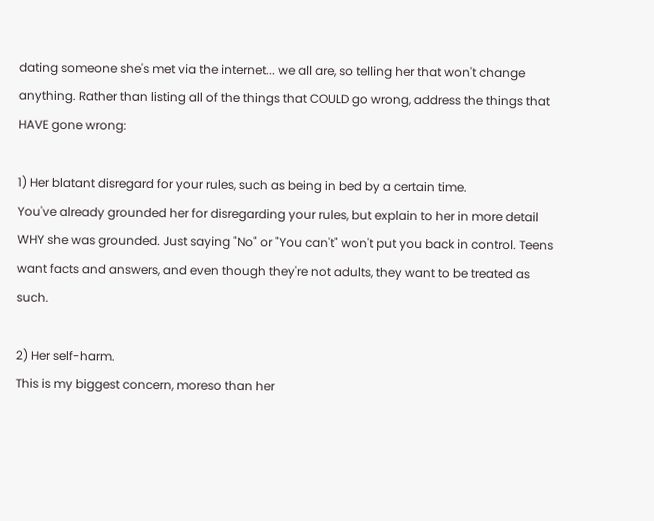dating someone she's met via the internet... we all are, so telling her that won't change anything. Rather than listing all of the things that COULD go wrong, address the things that HAVE gone wrong:

1) Her blatant disregard for your rules, such as being in bed by a certain time.
You've already grounded her for disregarding your rules, but explain to her in more detail WHY she was grounded. Just saying "No" or "You can't" won't put you back in control. Teens want facts and answers, and even though they're not adults, they want to be treated as such.

2) Her self-harm.
This is my biggest concern, moreso than her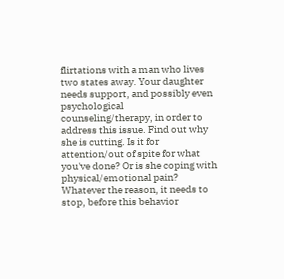flirtations with a man who lives two states away. Your daughter needs support, and possibly even psychological counseling/therapy, in order to address this issue. Find out why she is cutting. Is it for attention/out of spite for what you've done? Or is she coping with physical/emotional pain? Whatever the reason, it needs to stop, before this behavior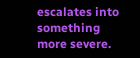escalates into something more severe.